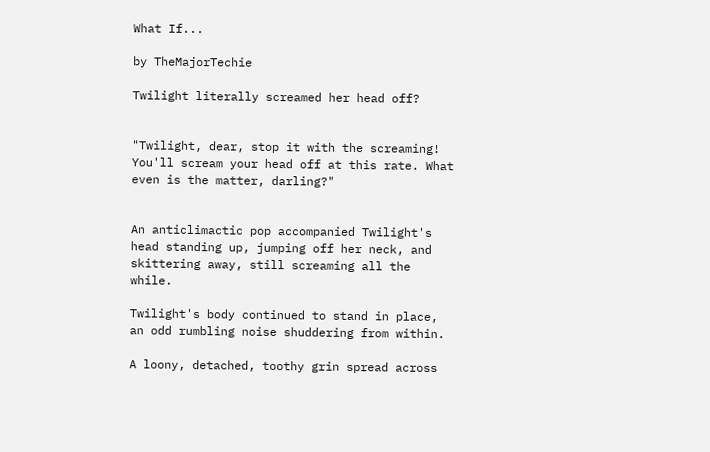What If...

by TheMajorTechie

Twilight literally screamed her head off?


"Twilight, dear, stop it with the screaming! You'll scream your head off at this rate. What even is the matter, darling?"


An anticlimactic pop accompanied Twilight's head standing up, jumping off her neck, and skittering away, still screaming all the while.

Twilight's body continued to stand in place, an odd rumbling noise shuddering from within.

A loony, detached, toothy grin spread across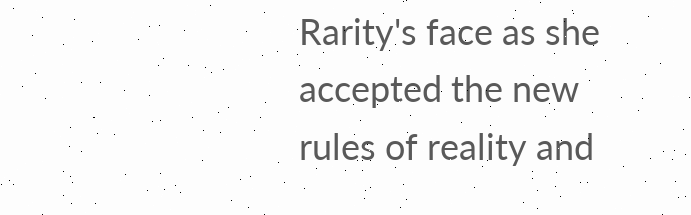Rarity's face as she accepted the new rules of reality and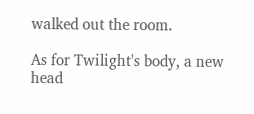walked out the room.

As for Twilight's body, a new head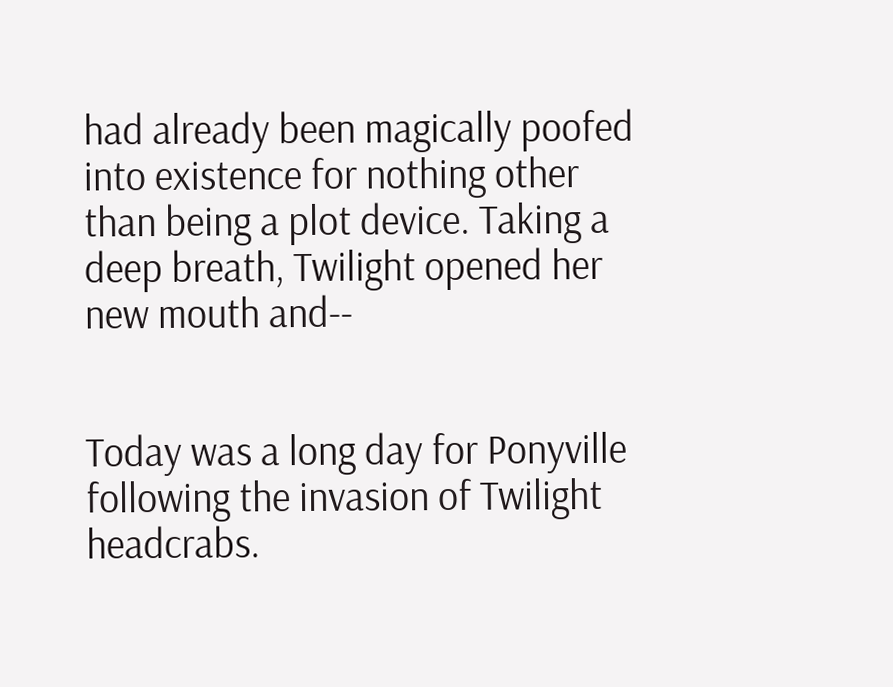had already been magically poofed into existence for nothing other than being a plot device. Taking a deep breath, Twilight opened her new mouth and--


Today was a long day for Ponyville following the invasion of Twilight headcrabs.